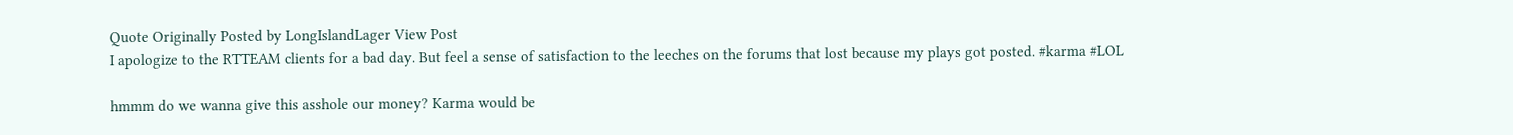Quote Originally Posted by LongIslandLager View Post
I apologize to the RTTEAM clients for a bad day. But feel a sense of satisfaction to the leeches on the forums that lost because my plays got posted. #karma #LOL

hmmm do we wanna give this asshole our money? Karma would be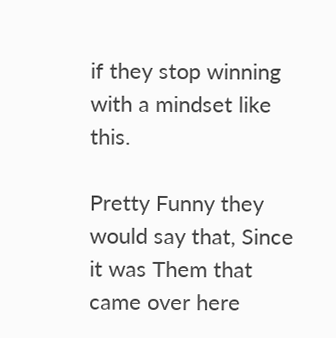if they stop winning with a mindset like this.

Pretty Funny they would say that, Since it was Them that came over here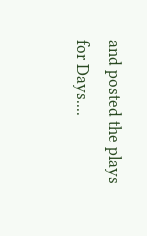and posted the plays for Days....